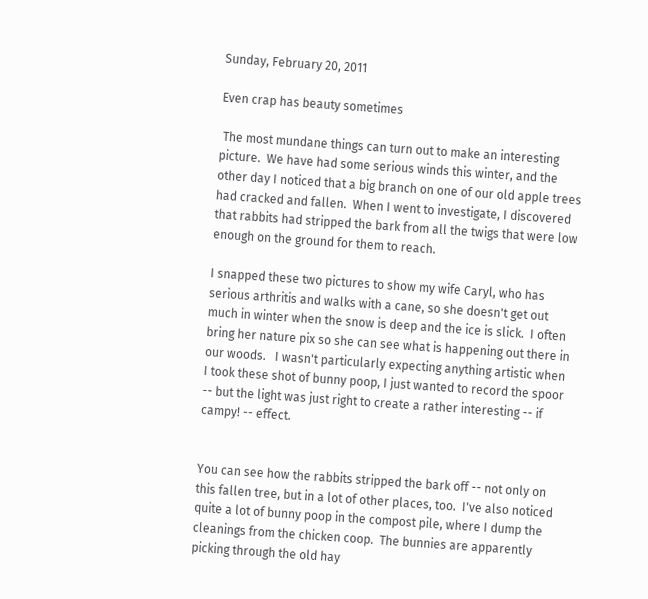Sunday, February 20, 2011

Even crap has beauty sometimes

 The most mundane things can turn out to make an interesting picture.  We have had some serious winds this winter, and the other day I noticed that a big branch on one of our old apple trees had cracked and fallen.  When I went to investigate, I discovered that rabbits had stripped the bark from all the twigs that were low enough on the ground for them to reach.

I snapped these two pictures to show my wife Caryl, who has serious arthritis and walks with a cane, so she doesn't get out much in winter when the snow is deep and the ice is slick.  I often bring her nature pix so she can see what is happening out there in our woods.   I wasn't particularly expecting anything artistic when I took these shot of bunny poop, I just wanted to record the spoor -- but the light was just right to create a rather interesting -- if campy! -- effect.


You can see how the rabbits stripped the bark off -- not only on this fallen tree, but in a lot of other places, too.  I've also noticed quite a lot of bunny poop in the compost pile, where I dump the cleanings from the chicken coop.  The bunnies are apparently picking through the old hay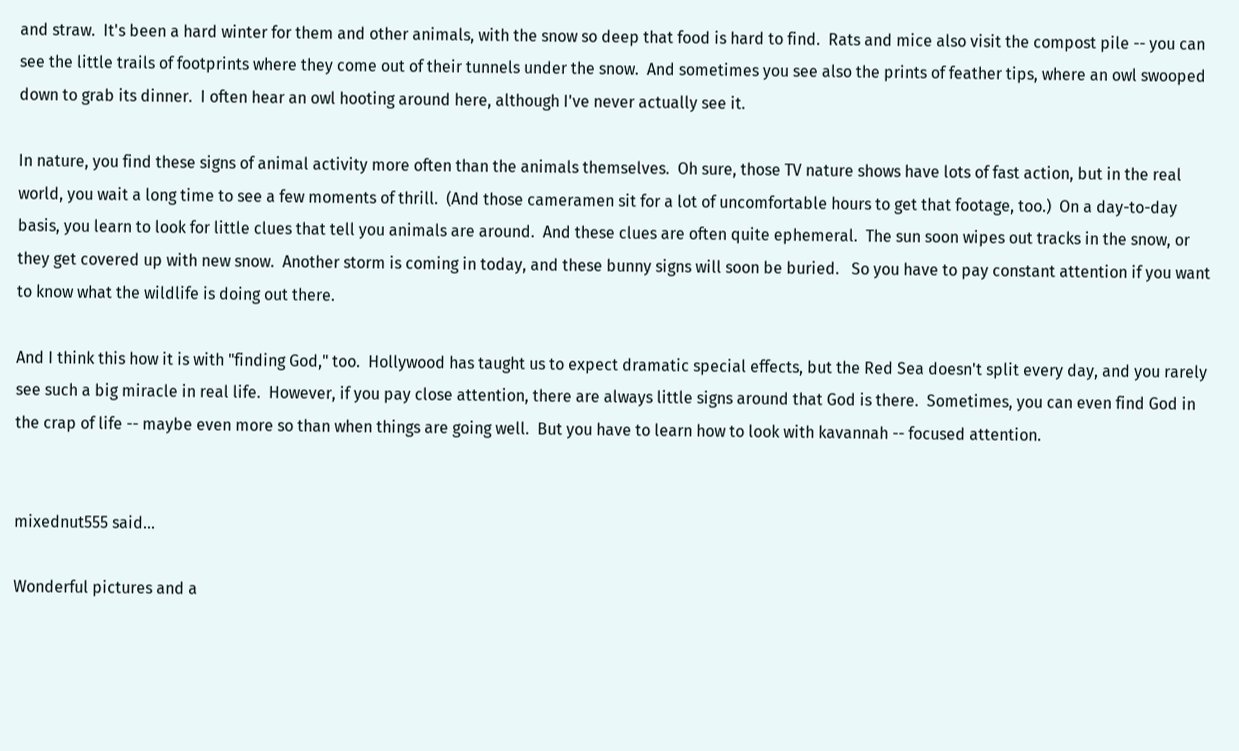and straw.  It's been a hard winter for them and other animals, with the snow so deep that food is hard to find.  Rats and mice also visit the compost pile -- you can see the little trails of footprints where they come out of their tunnels under the snow.  And sometimes you see also the prints of feather tips, where an owl swooped down to grab its dinner.  I often hear an owl hooting around here, although I've never actually see it.

In nature, you find these signs of animal activity more often than the animals themselves.  Oh sure, those TV nature shows have lots of fast action, but in the real world, you wait a long time to see a few moments of thrill.  (And those cameramen sit for a lot of uncomfortable hours to get that footage, too.)  On a day-to-day basis, you learn to look for little clues that tell you animals are around.  And these clues are often quite ephemeral.  The sun soon wipes out tracks in the snow, or they get covered up with new snow.  Another storm is coming in today, and these bunny signs will soon be buried.   So you have to pay constant attention if you want to know what the wildlife is doing out there.

And I think this how it is with "finding God," too.  Hollywood has taught us to expect dramatic special effects, but the Red Sea doesn't split every day, and you rarely see such a big miracle in real life.  However, if you pay close attention, there are always little signs around that God is there.  Sometimes, you can even find God in the crap of life -- maybe even more so than when things are going well.  But you have to learn how to look with kavannah -- focused attention.


mixednut555 said...

Wonderful pictures and a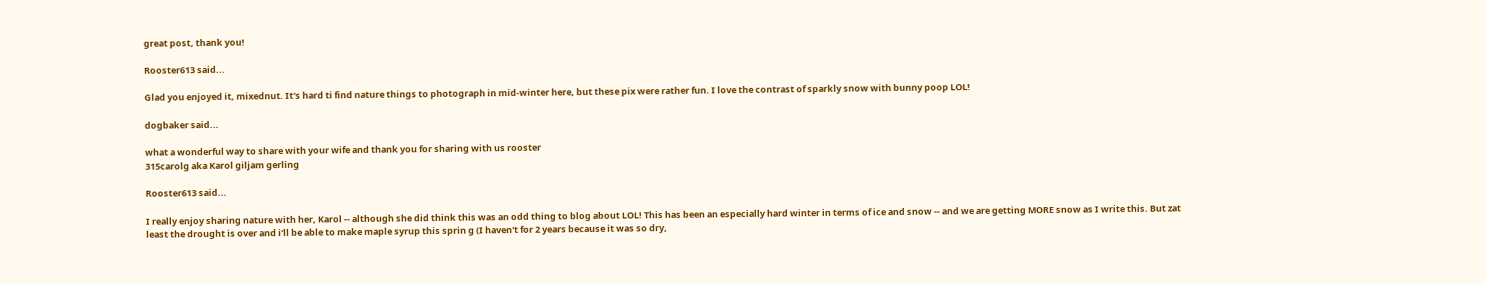great post, thank you!

Rooster613 said...

Glad you enjoyed it, mixednut. It's hard ti find nature things to photograph in mid-winter here, but these pix were rather fun. I love the contrast of sparkly snow with bunny poop LOL!

dogbaker said...

what a wonderful way to share with your wife and thank you for sharing with us rooster
315carolg aka Karol giljam gerling

Rooster613 said...

I really enjoy sharing nature with her, Karol -- although she did think this was an odd thing to blog about LOL! This has been an especially hard winter in terms of ice and snow -- and we are getting MORE snow as I write this. But zat least the drought is over and i'll be able to make maple syrup this sprin g (I haven't for 2 years because it was so dry,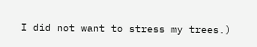I did not want to stress my trees.)